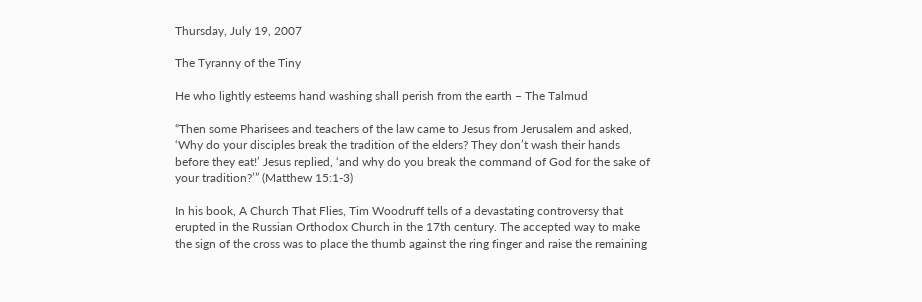Thursday, July 19, 2007

The Tyranny of the Tiny

He who lightly esteems hand washing shall perish from the earth – The Talmud

“Then some Pharisees and teachers of the law came to Jesus from Jerusalem and asked, ‘Why do your disciples break the tradition of the elders? They don’t wash their hands before they eat!’ Jesus replied, ‘and why do you break the command of God for the sake of your tradition?’” (Matthew 15:1-3)

In his book, A Church That Flies, Tim Woodruff tells of a devastating controversy that erupted in the Russian Orthodox Church in the 17th century. The accepted way to make the sign of the cross was to place the thumb against the ring finger and raise the remaining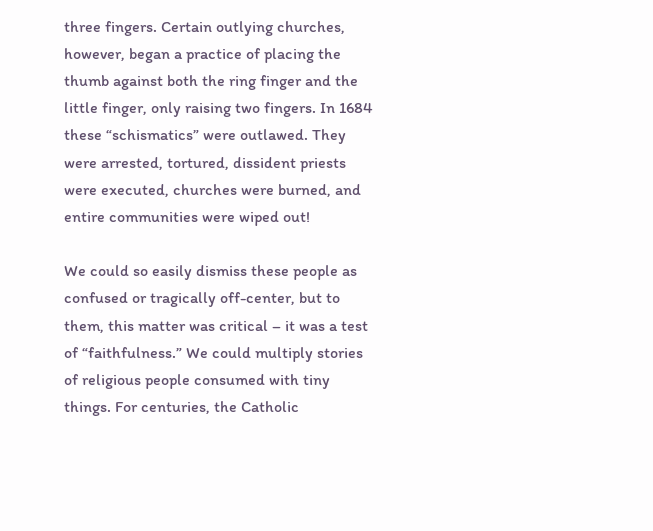three fingers. Certain outlying churches, however, began a practice of placing the thumb against both the ring finger and the little finger, only raising two fingers. In 1684 these “schismatics” were outlawed. They were arrested, tortured, dissident priests were executed, churches were burned, and entire communities were wiped out!

We could so easily dismiss these people as confused or tragically off-center, but to them, this matter was critical – it was a test of “faithfulness.” We could multiply stories of religious people consumed with tiny things. For centuries, the Catholic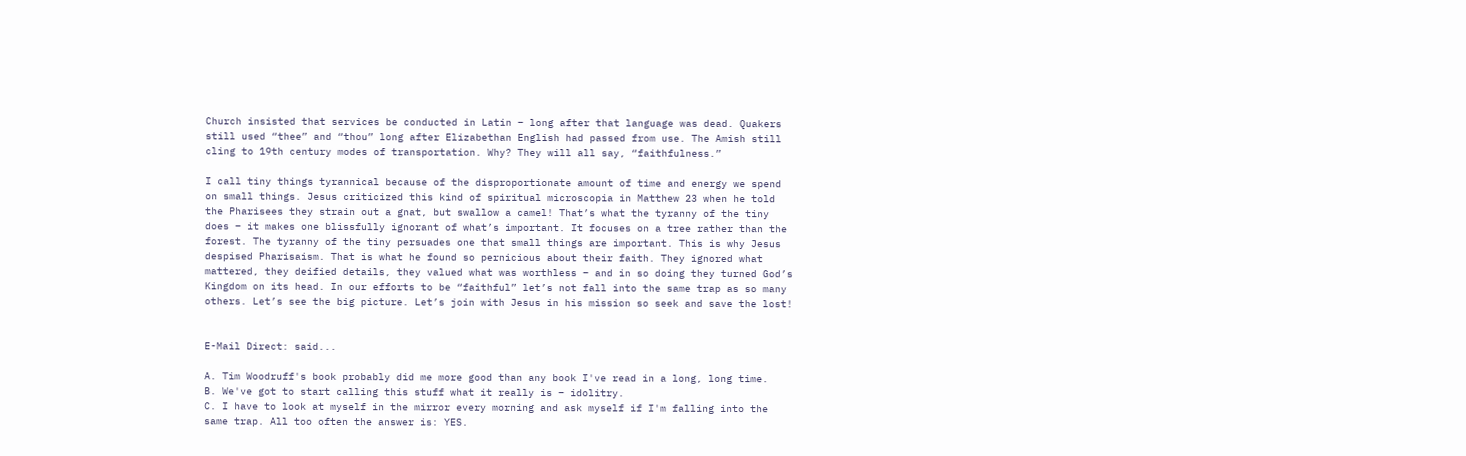Church insisted that services be conducted in Latin – long after that language was dead. Quakers still used “thee” and “thou” long after Elizabethan English had passed from use. The Amish still cling to 19th century modes of transportation. Why? They will all say, “faithfulness.”

I call tiny things tyrannical because of the disproportionate amount of time and energy we spend on small things. Jesus criticized this kind of spiritual microscopia in Matthew 23 when he told the Pharisees they strain out a gnat, but swallow a camel! That’s what the tyranny of the tiny does – it makes one blissfully ignorant of what’s important. It focuses on a tree rather than the forest. The tyranny of the tiny persuades one that small things are important. This is why Jesus despised Pharisaism. That is what he found so pernicious about their faith. They ignored what mattered, they deified details, they valued what was worthless – and in so doing they turned God’s Kingdom on its head. In our efforts to be “faithful” let’s not fall into the same trap as so many others. Let’s see the big picture. Let’s join with Jesus in his mission so seek and save the lost!


E-Mail Direct: said...

A. Tim Woodruff's book probably did me more good than any book I've read in a long, long time.
B. We've got to start calling this stuff what it really is – idolitry.
C. I have to look at myself in the mirror every morning and ask myself if I'm falling into the same trap. All too often the answer is: YES.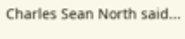Charles Sean North said...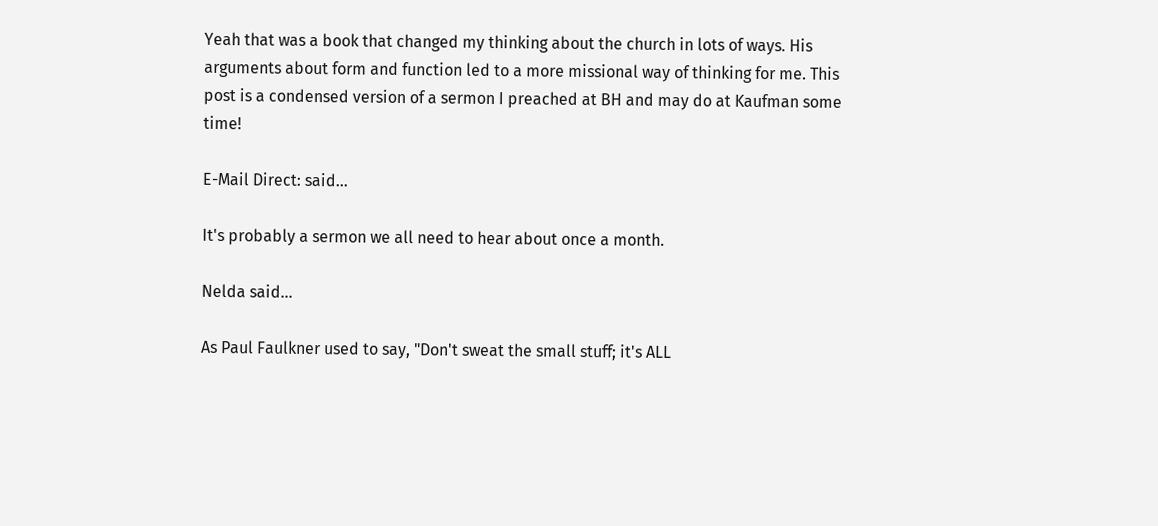Yeah that was a book that changed my thinking about the church in lots of ways. His arguments about form and function led to a more missional way of thinking for me. This post is a condensed version of a sermon I preached at BH and may do at Kaufman some time!

E-Mail Direct: said...

It's probably a sermon we all need to hear about once a month.

Nelda said...

As Paul Faulkner used to say, "Don't sweat the small stuff; it's ALL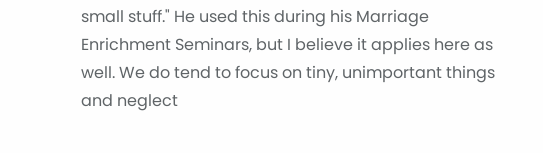small stuff." He used this during his Marriage Enrichment Seminars, but I believe it applies here as well. We do tend to focus on tiny, unimportant things and neglect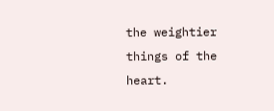the weightier things of the heart.